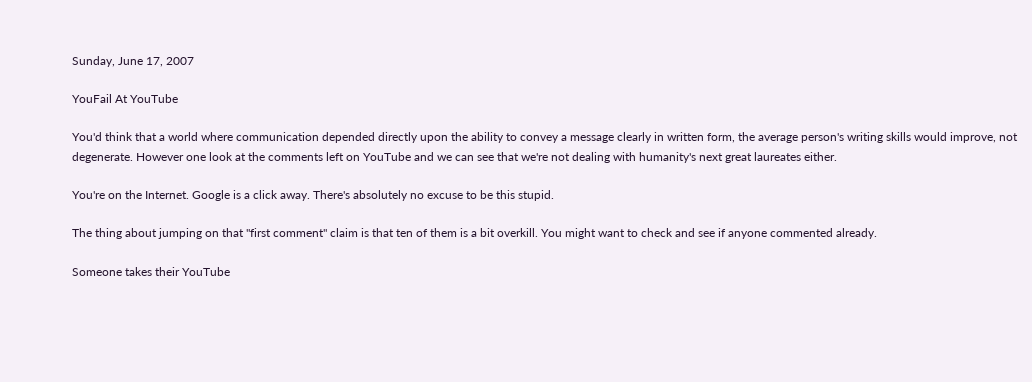Sunday, June 17, 2007

YouFail At YouTube

You'd think that a world where communication depended directly upon the ability to convey a message clearly in written form, the average person's writing skills would improve, not degenerate. However one look at the comments left on YouTube and we can see that we're not dealing with humanity's next great laureates either.

You're on the Internet. Google is a click away. There's absolutely no excuse to be this stupid.

The thing about jumping on that "first comment" claim is that ten of them is a bit overkill. You might want to check and see if anyone commented already.

Someone takes their YouTube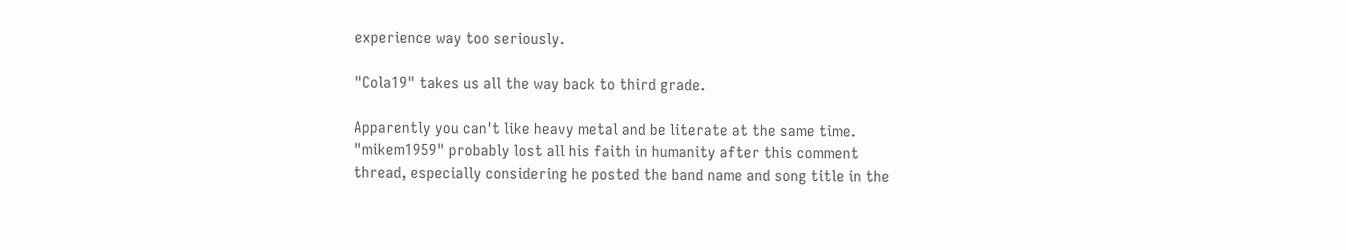experience way too seriously.

"Cola19" takes us all the way back to third grade.

Apparently you can't like heavy metal and be literate at the same time. "mikem1959" probably lost all his faith in humanity after this comment thread, especially considering he posted the band name and song title in the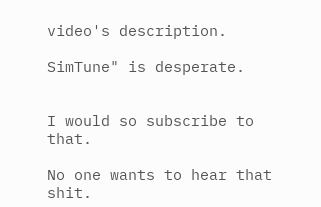video's description.

SimTune" is desperate.


I would so subscribe to that.

No one wants to hear that shit.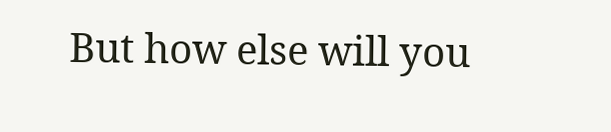But how else will you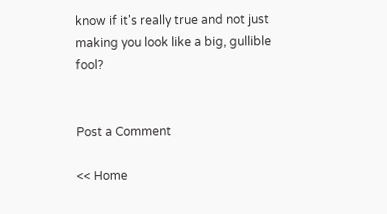know if it's really true and not just making you look like a big, gullible fool?


Post a Comment

<< Home